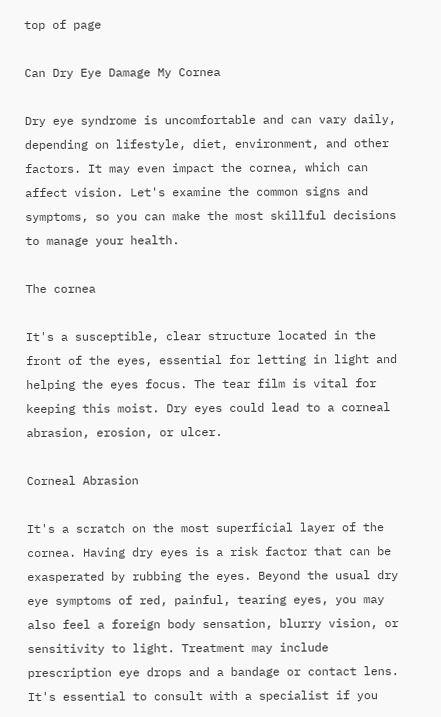top of page

Can Dry Eye Damage My Cornea

Dry eye syndrome is uncomfortable and can vary daily, depending on lifestyle, diet, environment, and other factors. It may even impact the cornea, which can affect vision. Let's examine the common signs and symptoms, so you can make the most skillful decisions to manage your health.

The cornea

It's a susceptible, clear structure located in the front of the eyes, essential for letting in light and helping the eyes focus. The tear film is vital for keeping this moist. Dry eyes could lead to a corneal abrasion, erosion, or ulcer.

Corneal Abrasion

It's a scratch on the most superficial layer of the cornea. Having dry eyes is a risk factor that can be exasperated by rubbing the eyes. Beyond the usual dry eye symptoms of red, painful, tearing eyes, you may also feel a foreign body sensation, blurry vision, or sensitivity to light. Treatment may include prescription eye drops and a bandage or contact lens. It's essential to consult with a specialist if you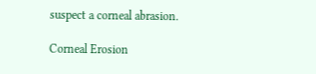suspect a corneal abrasion.

Corneal Erosion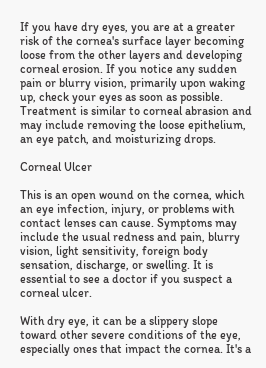If you have dry eyes, you are at a greater risk of the cornea's surface layer becoming loose from the other layers and developing corneal erosion. If you notice any sudden pain or blurry vision, primarily upon waking up, check your eyes as soon as possible. Treatment is similar to corneal abrasion and may include removing the loose epithelium, an eye patch, and moisturizing drops.

Corneal Ulcer

This is an open wound on the cornea, which an eye infection, injury, or problems with contact lenses can cause. Symptoms may include the usual redness and pain, blurry vision, light sensitivity, foreign body sensation, discharge, or swelling. It is essential to see a doctor if you suspect a corneal ulcer.

With dry eye, it can be a slippery slope toward other severe conditions of the eye, especially ones that impact the cornea. It's a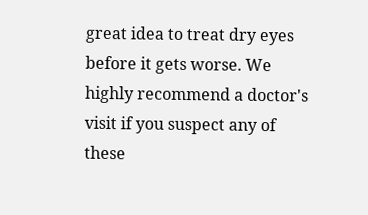great idea to treat dry eyes before it gets worse. We highly recommend a doctor's visit if you suspect any of these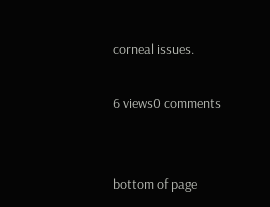corneal issues.

6 views0 comments


bottom of page